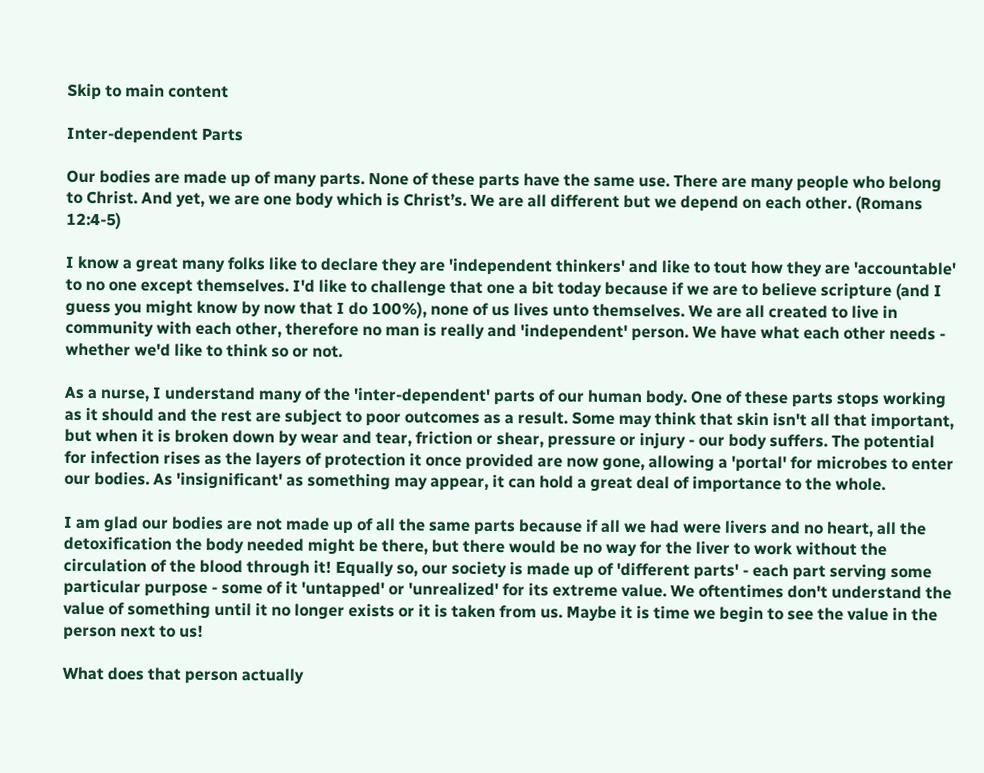Skip to main content

Inter-dependent Parts

Our bodies are made up of many parts. None of these parts have the same use. There are many people who belong to Christ. And yet, we are one body which is Christ’s. We are all different but we depend on each other. (Romans 12:4-5)

I know a great many folks like to declare they are 'independent thinkers' and like to tout how they are 'accountable' to no one except themselves. I'd like to challenge that one a bit today because if we are to believe scripture (and I guess you might know by now that I do 100%), none of us lives unto themselves. We are all created to live in community with each other, therefore no man is really and 'independent' person. We have what each other needs - whether we'd like to think so or not.

As a nurse, I understand many of the 'inter-dependent' parts of our human body. One of these parts stops working as it should and the rest are subject to poor outcomes as a result. Some may think that skin isn't all that important, but when it is broken down by wear and tear, friction or shear, pressure or injury - our body suffers. The potential for infection rises as the layers of protection it once provided are now gone, allowing a 'portal' for microbes to enter our bodies. As 'insignificant' as something may appear, it can hold a great deal of importance to the whole.

I am glad our bodies are not made up of all the same parts because if all we had were livers and no heart, all the detoxification the body needed might be there, but there would be no way for the liver to work without the circulation of the blood through it! Equally so, our society is made up of 'different parts' - each part serving some particular purpose - some of it 'untapped' or 'unrealized' for its extreme value. We oftentimes don't understand the value of something until it no longer exists or it is taken from us. Maybe it is time we begin to see the value in the person next to us!

What does that person actually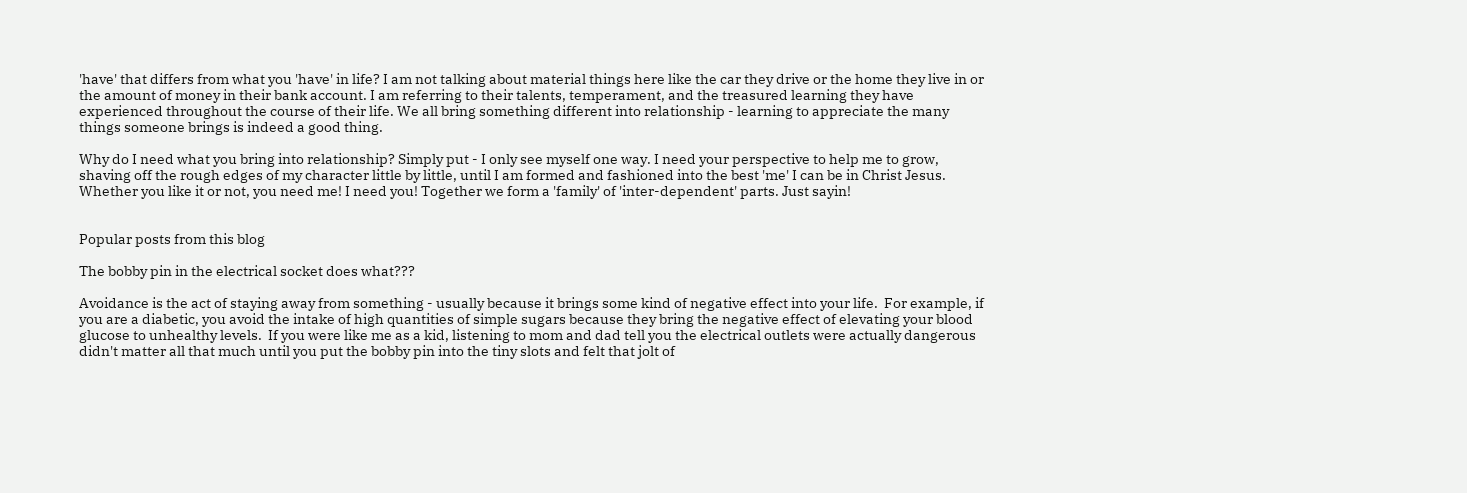'have' that differs from what you 'have' in life? I am not talking about material things here like the car they drive or the home they live in or the amount of money in their bank account. I am referring to their talents, temperament, and the treasured learning they have experienced throughout the course of their life. We all bring something different into relationship - learning to appreciate the many things someone brings is indeed a good thing.

Why do I need what you bring into relationship? Simply put - I only see myself one way. I need your perspective to help me to grow, shaving off the rough edges of my character little by little, until I am formed and fashioned into the best 'me' I can be in Christ Jesus. Whether you like it or not, you need me! I need you! Together we form a 'family' of 'inter-dependent' parts. Just sayin!


Popular posts from this blog

The bobby pin in the electrical socket does what???

Avoidance is the act of staying away from something - usually because it brings some kind of negative effect into your life.  For example, if you are a diabetic, you avoid the intake of high quantities of simple sugars because they bring the negative effect of elevating your blood glucose to unhealthy levels.  If you were like me as a kid, listening to mom and dad tell you the electrical outlets were actually dangerous didn't matter all that much until you put the bobby pin into the tiny slots and felt that jolt of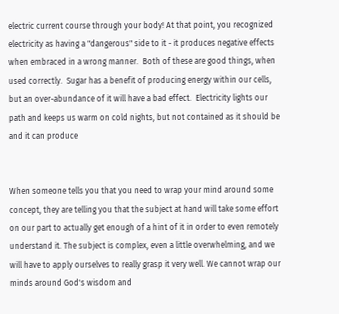electric current course through your body! At that point, you recognized electricity as having a "dangerous" side to it - it produces negative effects when embraced in a wrong manner.  Both of these are good things, when used correctly.  Sugar has a benefit of producing energy within our cells, but an over-abundance of it will have a bad effect.  Electricity lights our path and keeps us warm on cold nights, but not contained as it should be and it can produce


When someone tells you that you need to wrap your mind around some concept, they are telling you that the subject at hand will take some effort on our part to actually get enough of a hint of it in order to even remotely understand it. The subject is complex, even a little overwhelming, and we will have to apply ourselves to really grasp it very well. We cannot wrap our minds around God's wisdom and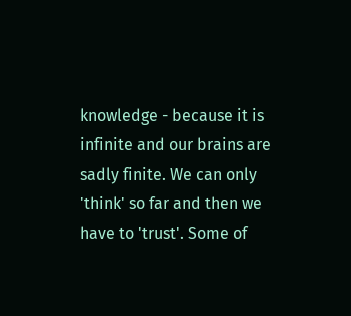knowledge - because it is infinite and our brains are sadly finite. We can only 'think' so far and then we have to 'trust'. Some of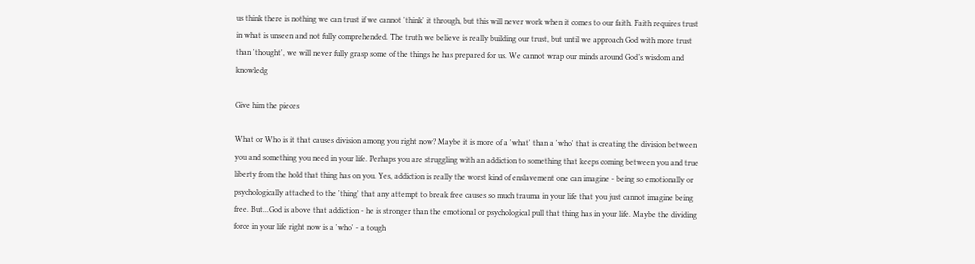us think there is nothing we can trust if we cannot 'think' it through, but this will never work when it comes to our faith. Faith requires trust in what is unseen and not fully comprehended. The truth we believe is really building our trust, but until we approach God with more trust than 'thought', we will never fully grasp some of the things he has prepared for us. We cannot wrap our minds around God’s wisdom and knowledg

Give him the pieces

What or Who is it that causes division among you right now? Maybe it is more of a 'what' than a 'who' that is creating the division between you and something you need in your life. Perhaps you are struggling with an addiction to something that keeps coming between you and true liberty from the hold that thing has on you. Yes, addiction is really the worst kind of enslavement one can imagine - being so emotionally or psychologically attached to the 'thing' that any attempt to break free causes so much trauma in your life that you just cannot imagine being free. But...God is above that addiction - he is stronger than the emotional or psychological pull that thing has in your life. Maybe the dividing force in your life right now is a 'who' - a tough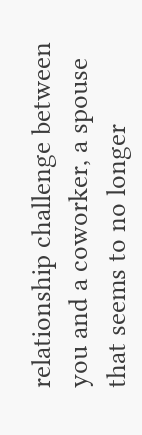relationship challenge between you and a coworker, a spouse that seems to no longer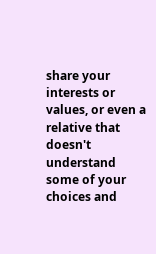share your interests or values, or even a relative that doesn't understand some of your choices and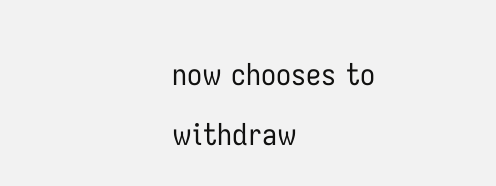now chooses to withdraw